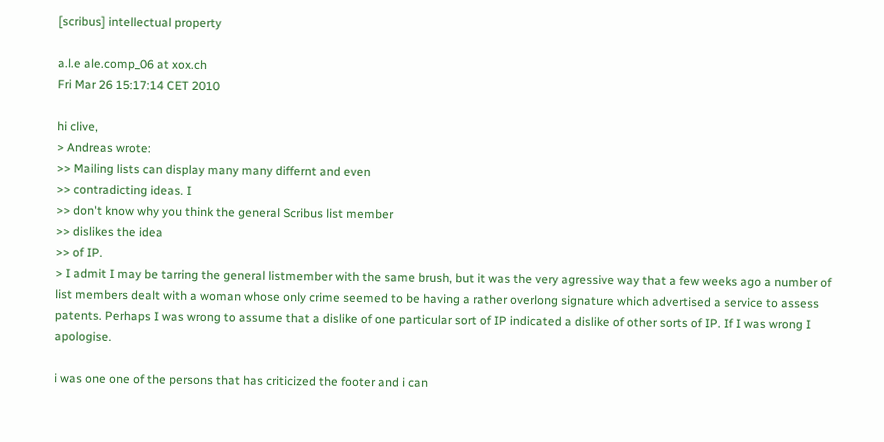[scribus] intellectual property

a.l.e ale.comp_06 at xox.ch
Fri Mar 26 15:17:14 CET 2010

hi clive,
> Andreas wrote:
>> Mailing lists can display many many differnt and even
>> contradicting ideas. I
>> don't know why you think the general Scribus list member
>> dislikes the idea
>> of IP.
> I admit I may be tarring the general listmember with the same brush, but it was the very agressive way that a few weeks ago a number of list members dealt with a woman whose only crime seemed to be having a rather overlong signature which advertised a service to assess patents. Perhaps I was wrong to assume that a dislike of one particular sort of IP indicated a dislike of other sorts of IP. If I was wrong I apologise.

i was one one of the persons that has criticized the footer and i can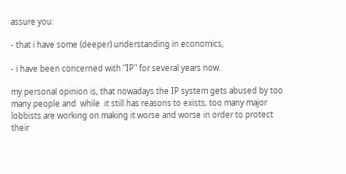assure you:

- that i have some (deeper) understanding in economics,

- i have been concerned with "IP" for several years now.

my personal opinion is, that nowadays the IP system gets abused by too
many people and  while  it still has reasons to exists, too many major
lobbists are working on making it worse and worse in order to protect
their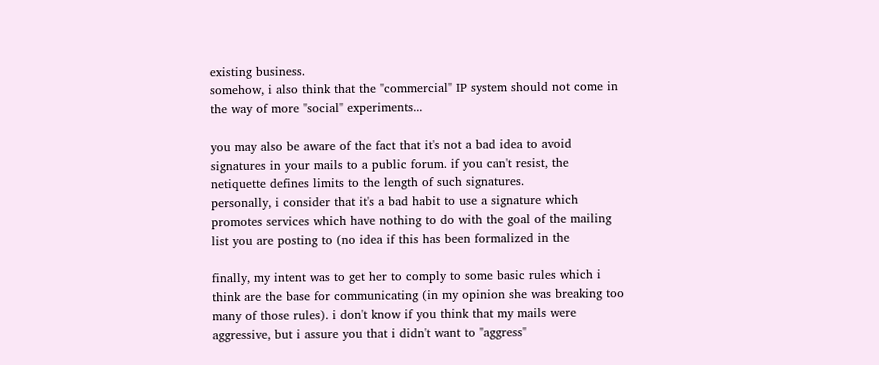existing business.
somehow, i also think that the "commercial" IP system should not come in
the way of more "social" experiments...

you may also be aware of the fact that it's not a bad idea to avoid
signatures in your mails to a public forum. if you can't resist, the
netiquette defines limits to the length of such signatures.
personally, i consider that it's a bad habit to use a signature which
promotes services which have nothing to do with the goal of the mailing
list you are posting to (no idea if this has been formalized in the

finally, my intent was to get her to comply to some basic rules which i
think are the base for communicating (in my opinion she was breaking too
many of those rules). i don't know if you think that my mails were
aggressive, but i assure you that i didn't want to "aggress"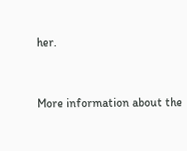her.


More information about the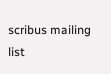scribus mailing list